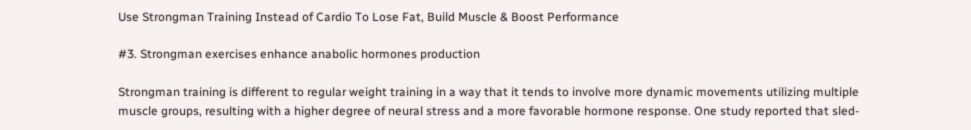Use Strongman Training Instead of Cardio To Lose Fat, Build Muscle & Boost Performance

#3. Strongman exercises enhance anabolic hormones production

Strongman training is different to regular weight training in a way that it tends to involve more dynamic movements utilizing multiple muscle groups, resulting with a higher degree of neural stress and a more favorable hormone response. One study reported that sled-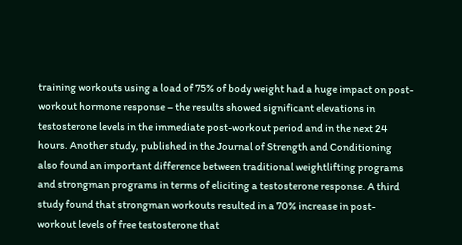training workouts using a load of 75% of body weight had a huge impact on post-workout hormone response – the results showed significant elevations in testosterone levels in the immediate post-workout period and in the next 24 hours. Another study, published in the Journal of Strength and Conditioning also found an important difference between traditional weightlifting programs and strongman programs in terms of eliciting a testosterone response. A third study found that strongman workouts resulted in a 70% increase in post-workout levels of free testosterone that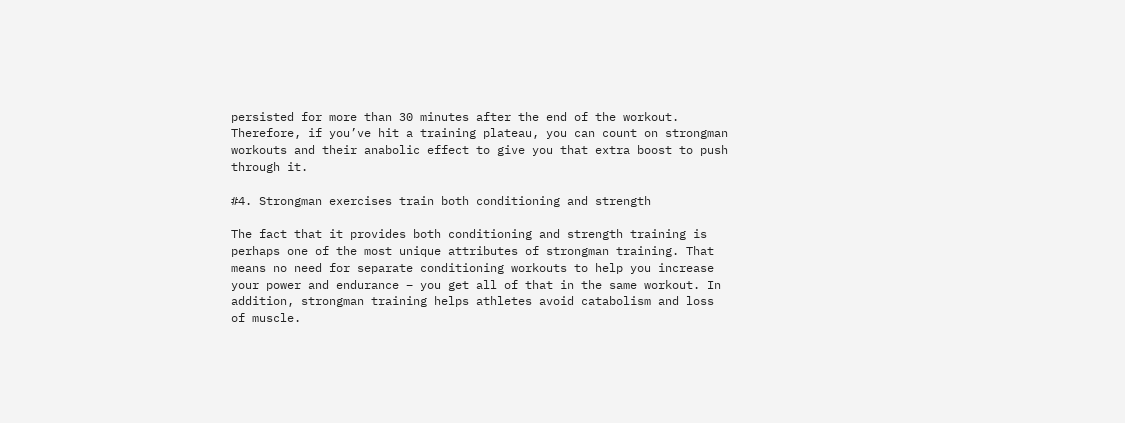persisted for more than 30 minutes after the end of the workout. Therefore, if you’ve hit a training plateau, you can count on strongman workouts and their anabolic effect to give you that extra boost to push through it.

#4. Strongman exercises train both conditioning and strength

The fact that it provides both conditioning and strength training is perhaps one of the most unique attributes of strongman training. That means no need for separate conditioning workouts to help you increase your power and endurance – you get all of that in the same workout. In addition, strongman training helps athletes avoid catabolism and loss of muscle.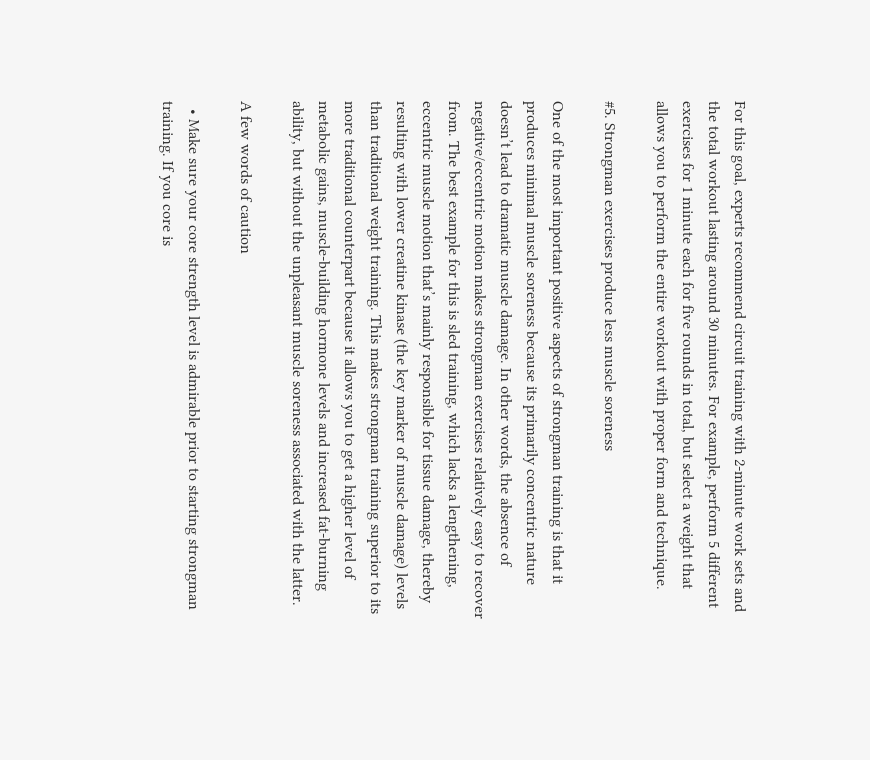For this goal, experts recommend circuit training with 2-minute work sets and the total workout lasting around 30 minutes. For example, perform 5 different exercises for 1 minute each for five rounds in total, but select a weight that allows you to perform the entire workout with proper form and technique.

#5. Strongman exercises produce less muscle soreness

One of the most important positive aspects of strongman training is that it produces minimal muscle soreness because its primarily concentric nature doesn’t lead to dramatic muscle damage. In other words, the absence of negative/eccentric motion makes strongman exercises relatively easy to recover from. The best example for this is sled training, which lacks a lengthening, eccentric muscle motion that’s mainly responsible for tissue damage, thereby resulting with lower creatine kinase (the key marker of muscle damage) levels than traditional weight training. This makes strongman training superior to its more traditional counterpart because it allows you to get a higher level of metabolic gains, muscle-building hormone levels and increased fat-burning ability, but without the unpleasant muscle soreness associated with the latter.

A few words of caution

  • Make sure your core strength level is admirable prior to starting strongman training. If you core is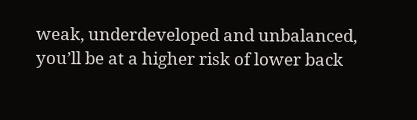weak, underdeveloped and unbalanced, you’ll be at a higher risk of lower back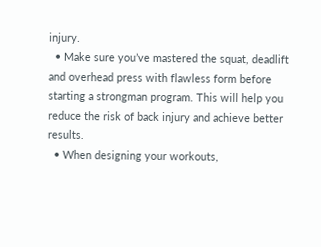injury.
  • Make sure you’ve mastered the squat, deadlift and overhead press with flawless form before starting a strongman program. This will help you reduce the risk of back injury and achieve better results.
  • When designing your workouts,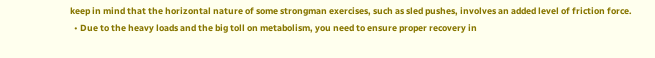keep in mind that the horizontal nature of some strongman exercises, such as sled pushes, involves an added level of friction force.
  • Due to the heavy loads and the big toll on metabolism, you need to ensure proper recovery in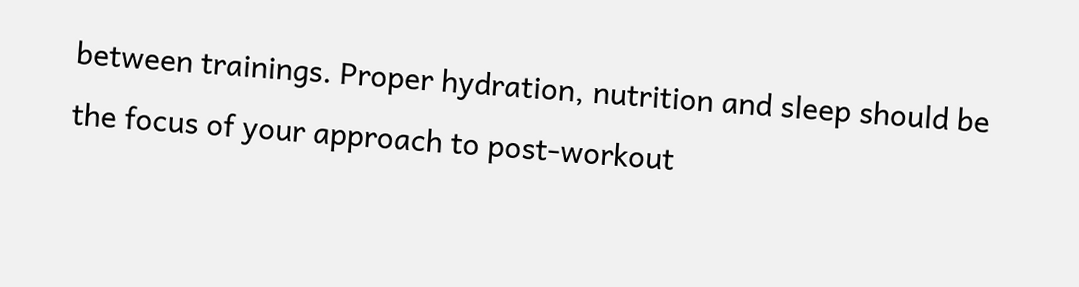between trainings. Proper hydration, nutrition and sleep should be the focus of your approach to post-workout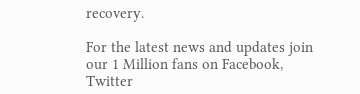recovery.

For the latest news and updates join our 1 Million fans on Facebook, Twitter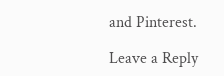and Pinterest.

Leave a Reply